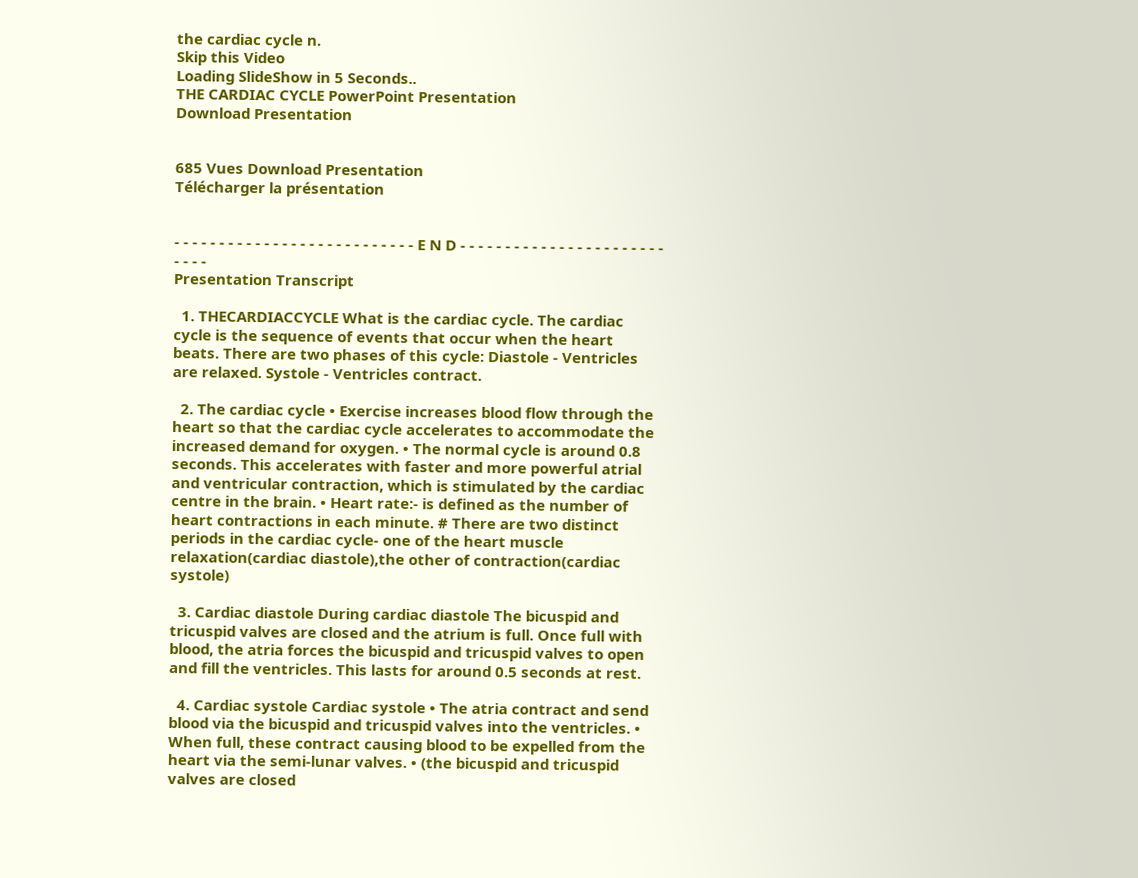the cardiac cycle n.
Skip this Video
Loading SlideShow in 5 Seconds..
THE CARDIAC CYCLE PowerPoint Presentation
Download Presentation


685 Vues Download Presentation
Télécharger la présentation


- - - - - - - - - - - - - - - - - - - - - - - - - - - E N D - - - - - - - - - - - - - - - - - - - - - - - - - - -
Presentation Transcript

  1. THECARDIACCYCLE What is the cardiac cycle. The cardiac cycle is the sequence of events that occur when the heart beats. There are two phases of this cycle: Diastole - Ventricles are relaxed. Systole - Ventricles contract.

  2. The cardiac cycle • Exercise increases blood flow through the heart so that the cardiac cycle accelerates to accommodate the increased demand for oxygen. • The normal cycle is around 0.8 seconds. This accelerates with faster and more powerful atrial and ventricular contraction, which is stimulated by the cardiac centre in the brain. • Heart rate:- is defined as the number of heart contractions in each minute. # There are two distinct periods in the cardiac cycle- one of the heart muscle relaxation(cardiac diastole),the other of contraction(cardiac systole)

  3. Cardiac diastole During cardiac diastole The bicuspid and tricuspid valves are closed and the atrium is full. Once full with blood, the atria forces the bicuspid and tricuspid valves to open and fill the ventricles. This lasts for around 0.5 seconds at rest.

  4. Cardiac systole Cardiac systole • The atria contract and send blood via the bicuspid and tricuspid valves into the ventricles. • When full, these contract causing blood to be expelled from the heart via the semi-lunar valves. • (the bicuspid and tricuspid valves are closed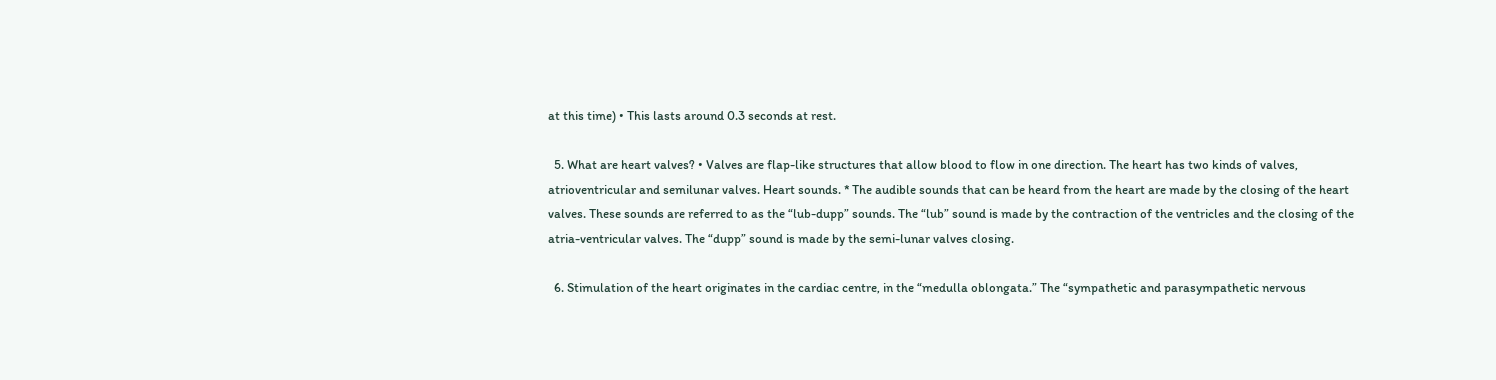at this time) • This lasts around 0.3 seconds at rest.

  5. What are heart valves? • Valves are flap-like structures that allow blood to flow in one direction. The heart has two kinds of valves, atrioventricular and semilunar valves. Heart sounds. * The audible sounds that can be heard from the heart are made by the closing of the heart valves. These sounds are referred to as the “lub-dupp” sounds. The “lub” sound is made by the contraction of the ventricles and the closing of the atria-ventricular valves. The “dupp” sound is made by the semi-lunar valves closing.

  6. Stimulation of the heart originates in the cardiac centre, in the “medulla oblongata.” The “sympathetic and parasympathetic nervous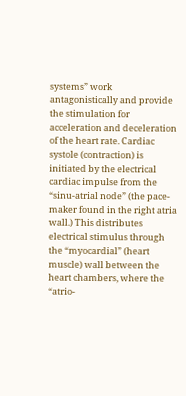systems” work antagonistically and provide the stimulation for acceleration and deceleration of the heart rate. Cardiac systole (contraction) is initiated by the electrical cardiac impulse from the “sinu-atrial node” (the pace-maker found in the right atria wall.) This distributes electrical stimulus through the “myocardial” (heart muscle) wall between the heart chambers, where the “atrio-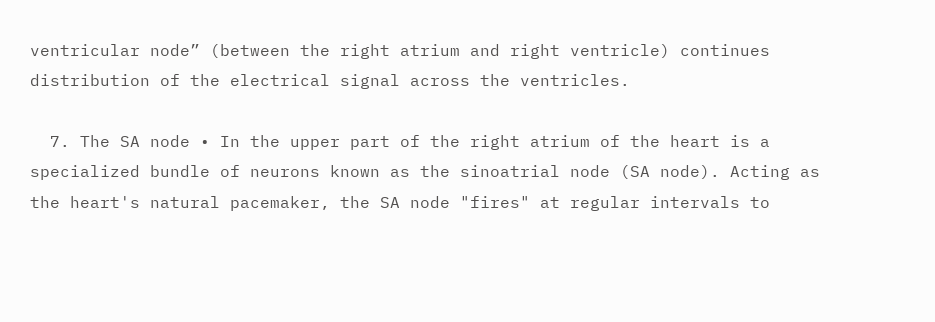ventricular node” (between the right atrium and right ventricle) continues distribution of the electrical signal across the ventricles.

  7. The SA node • In the upper part of the right atrium of the heart is a specialized bundle of neurons known as the sinoatrial node (SA node). Acting as the heart's natural pacemaker, the SA node "fires" at regular intervals to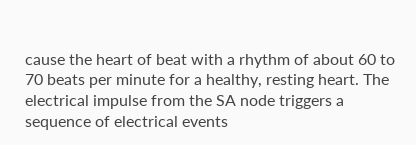cause the heart of beat with a rhythm of about 60 to 70 beats per minute for a healthy, resting heart. The electrical impulse from the SA node triggers a sequence of electrical events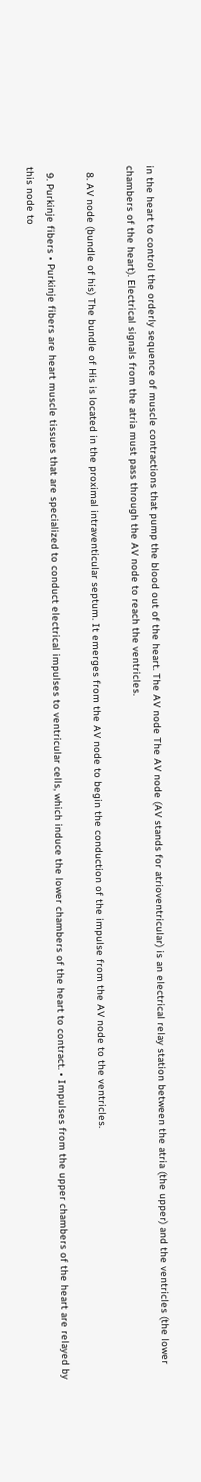in the heart to control the orderly sequence of muscle contractions that pump the blood out of the heart. The AV node The AV node (AV stands for atrioventricular) is an electrical relay station between the atria (the upper) and the ventricles (the lower chambers of the heart). Electrical signals from the atria must pass through the AV node to reach the ventricles.

  8. AV node (bundle of his) The bundle of His is located in the proximal intraventicular septum. It emerges from the AV node to begin the conduction of the impulse from the AV node to the ventricles.

  9. Purkinje fibers • Purkinje fibers are heart muscle tissues that are specialized to conduct electrical impulses to ventricular cells, which induce the lower chambers of the heart to contract. • Impulses from the upper chambers of the heart are relayed by this node to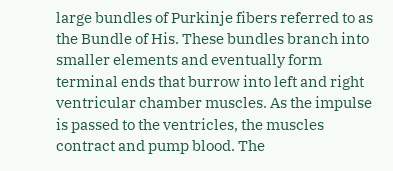large bundles of Purkinje fibers referred to as the Bundle of His. These bundles branch into smaller elements and eventually form terminal ends that burrow into left and right ventricular chamber muscles. As the impulse is passed to the ventricles, the muscles contract and pump blood. The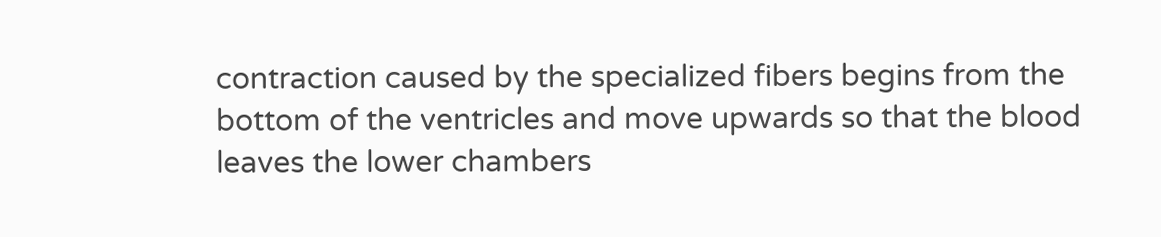contraction caused by the specialized fibers begins from the bottom of the ventricles and move upwards so that the blood leaves the lower chambers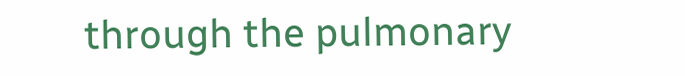through the pulmonary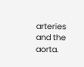arteries and the aorta.